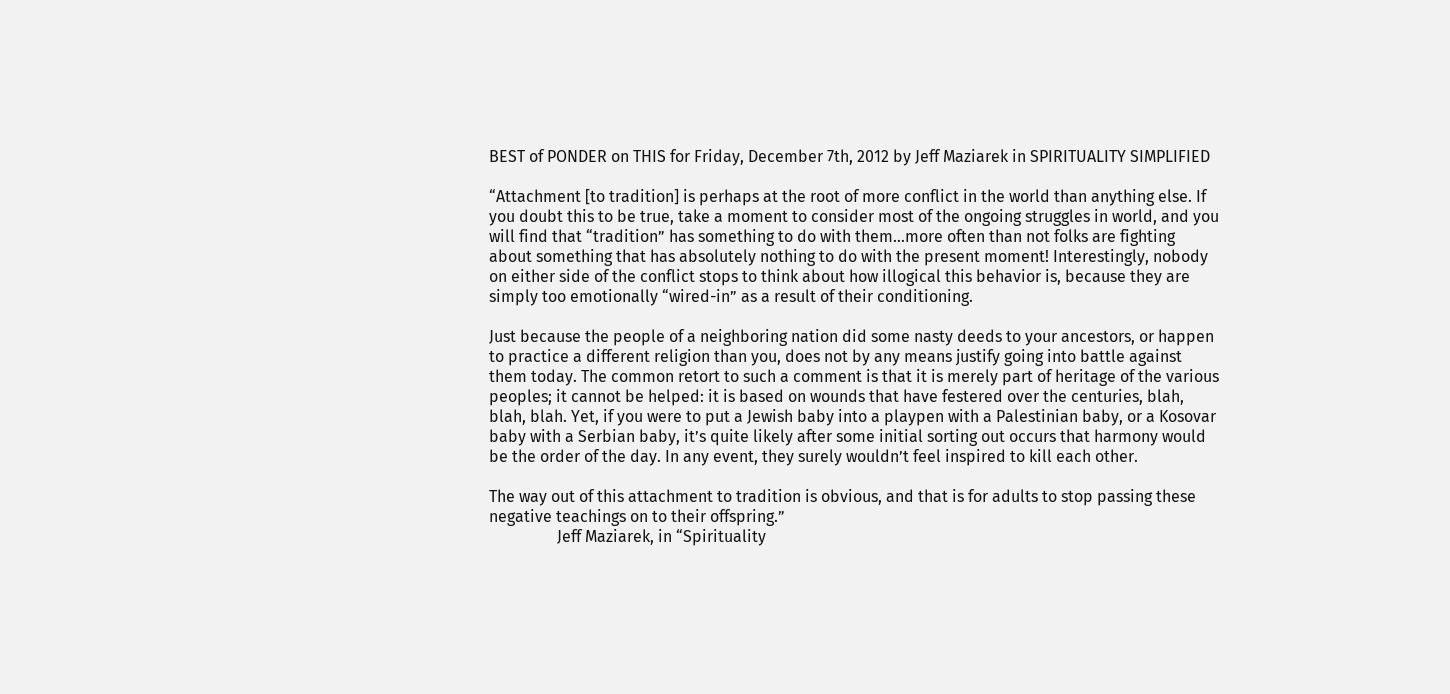BEST of PONDER on THIS for Friday, December 7th, 2012 by Jeff Maziarek in SPIRITUALITY SIMPLIFIED

“Attachment [to tradition] is perhaps at the root of more conflict in the world than anything else. If you doubt this to be true, take a moment to consider most of the ongoing struggles in world, and you will find that “tradition” has something to do with them…more often than not folks are fighting about something that has absolutely nothing to do with the present moment! Interestingly, nobody on either side of the conflict stops to think about how illogical this behavior is, because they are simply too emotionally “wired-in” as a result of their conditioning.

Just because the people of a neighboring nation did some nasty deeds to your ancestors, or happen to practice a different religion than you, does not by any means justify going into battle against them today. The common retort to such a comment is that it is merely part of heritage of the various peoples; it cannot be helped: it is based on wounds that have festered over the centuries, blah, blah, blah. Yet, if you were to put a Jewish baby into a playpen with a Palestinian baby, or a Kosovar baby with a Serbian baby, it’s quite likely after some initial sorting out occurs that harmony would be the order of the day. In any event, they surely wouldn’t feel inspired to kill each other.

The way out of this attachment to tradition is obvious, and that is for adults to stop passing these negative teachings on to their offspring.”
                 Jeff Maziarek, in “Spirituality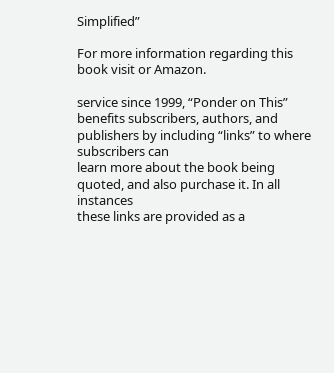Simplified”

For more information regarding this book visit or Amazon.

service since 1999, “Ponder on This” benefits subscribers, authors, and
publishers by including “links” to where subscribers can
learn more about the book being quoted, and also purchase it. In all instances
these links are provided as a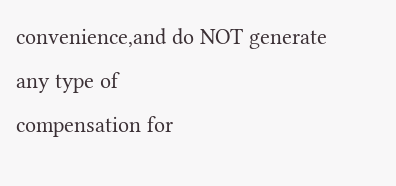convenience,and do NOT generate any type of
compensation for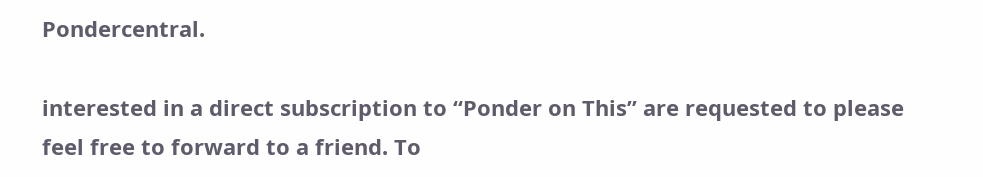Pondercentral.

interested in a direct subscription to “Ponder on This” are requested to please
feel free to forward to a friend. To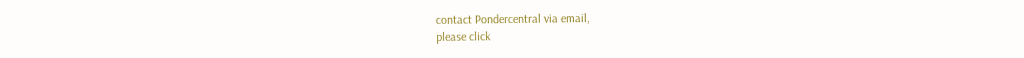contact Pondercentral via email,
please click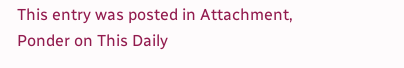This entry was posted in Attachment, Ponder on This Daily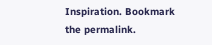Inspiration. Bookmark the permalink.